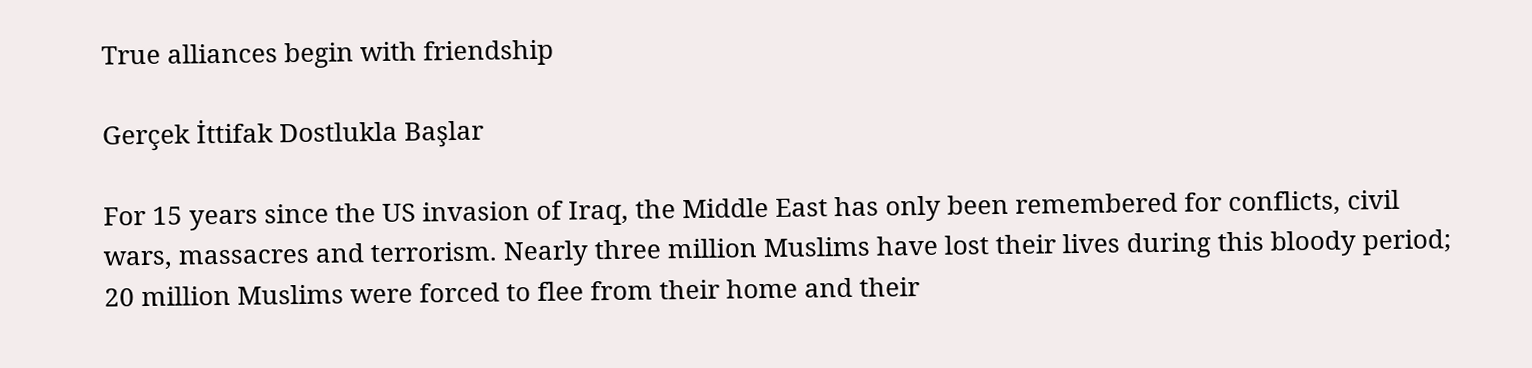True alliances begin with friendship

Gerçek İttifak Dostlukla Başlar

For 15 years since the US invasion of Iraq, the Middle East has only been remembered for conflicts, civil wars, massacres and terrorism. Nearly three million Muslims have lost their lives during this bloody period; 20 million Muslims were forced to flee from their home and their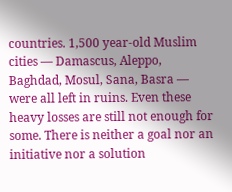countries. 1,500 year-old Muslim cities — Damascus, Aleppo, Baghdad, Mosul, Sana, Basra — were all left in ruins. Even these heavy losses are still not enough for some. There is neither a goal nor an initiative nor a solution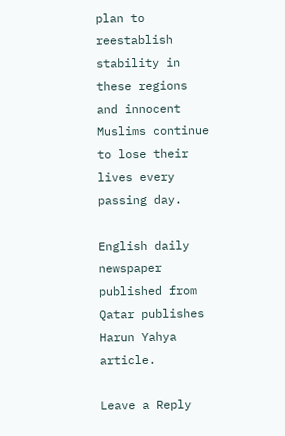plan to reestablish stability in these regions and innocent Muslims continue to lose their lives every passing day.

English daily newspaper published from Qatar publishes Harun Yahya article.

Leave a Reply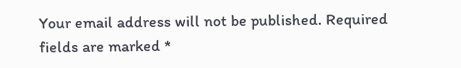Your email address will not be published. Required fields are marked *